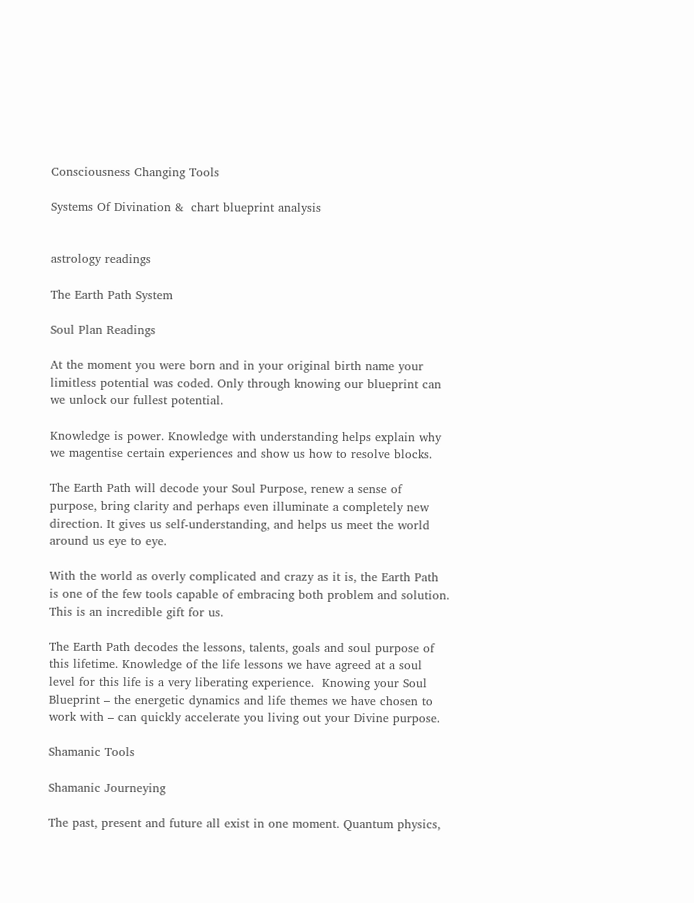Consciousness Changing Tools

Systems Of Divination &  chart blueprint analysis


astrology readings

The Earth Path System

Soul Plan Readings

At the moment you were born and in your original birth name your limitless potential was coded. Only through knowing our blueprint can we unlock our fullest potential.

Knowledge is power. Knowledge with understanding helps explain why we magentise certain experiences and show us how to resolve blocks.

The Earth Path will decode your Soul Purpose, renew a sense of purpose, bring clarity and perhaps even illuminate a completely new direction. It gives us self-understanding, and helps us meet the world around us eye to eye.

With the world as overly complicated and crazy as it is, the Earth Path is one of the few tools capable of embracing both problem and solution. This is an incredible gift for us.

The Earth Path decodes the lessons, talents, goals and soul purpose of this lifetime. Knowledge of the life lessons we have agreed at a soul level for this life is a very liberating experience.  Knowing your Soul Blueprint – the energetic dynamics and life themes we have chosen to work with – can quickly accelerate you living out your Divine purpose.

Shamanic Tools

Shamanic Journeying

The past, present and future all exist in one moment. Quantum physics,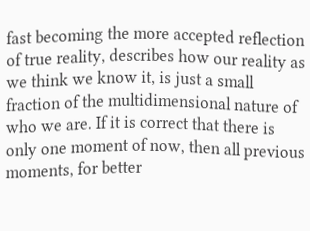fast becoming the more accepted reflection of true reality, describes how our reality as we think we know it, is just a small fraction of the multidimensional nature of who we are. If it is correct that there is only one moment of now, then all previous moments, for better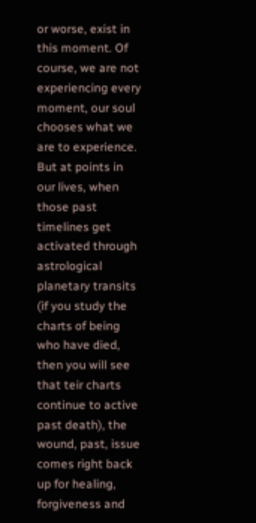or worse, exist in this moment. Of course, we are not experiencing every moment, our soul chooses what we are to experience. But at points in our lives, when those past timelines get activated through astrological planetary transits (if you study the charts of being who have died, then you will see that teir charts continue to active past death), the wound, past, issue comes right back up for healing, forgiveness and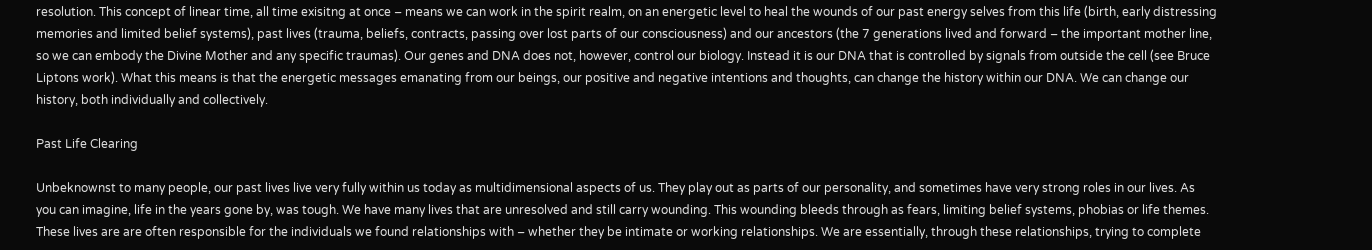resolution. This concept of linear time, all time exisitng at once – means we can work in the spirit realm, on an energetic level to heal the wounds of our past energy selves from this life (birth, early distressing memories and limited belief systems), past lives (trauma, beliefs, contracts, passing over lost parts of our consciousness) and our ancestors (the 7 generations lived and forward – the important mother line, so we can embody the Divine Mother and any specific traumas). Our genes and DNA does not, however, control our biology. Instead it is our DNA that is controlled by signals from outside the cell (see Bruce Liptons work). What this means is that the energetic messages emanating from our beings, our positive and negative intentions and thoughts, can change the history within our DNA. We can change our history, both individually and collectively.

Past Life Clearing

Unbeknownst to many people, our past lives live very fully within us today as multidimensional aspects of us. They play out as parts of our personality, and sometimes have very strong roles in our lives. As you can imagine, life in the years gone by, was tough. We have many lives that are unresolved and still carry wounding. This wounding bleeds through as fears, limiting belief systems, phobias or life themes. These lives are are often responsible for the individuals we found relationships with – whether they be intimate or working relationships. We are essentially, through these relationships, trying to complete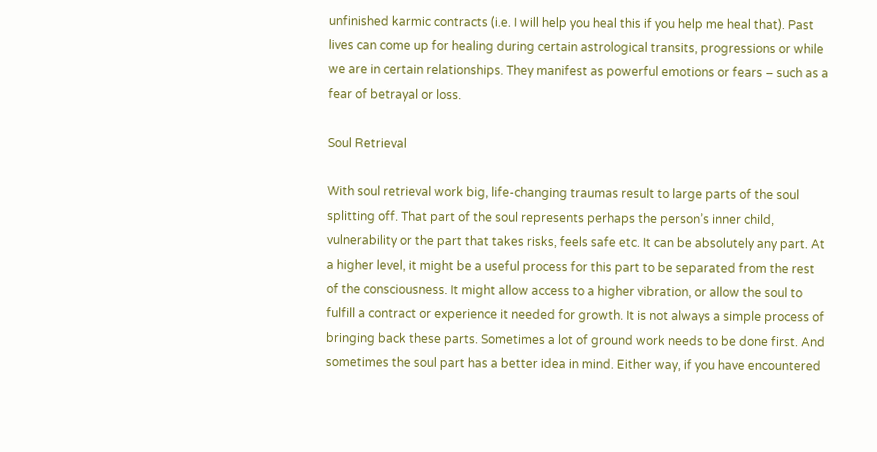unfinished karmic contracts (i.e. I will help you heal this if you help me heal that). Past lives can come up for healing during certain astrological transits, progressions or while we are in certain relationships. They manifest as powerful emotions or fears – such as a fear of betrayal or loss.

Soul Retrieval

With soul retrieval work big, life-changing traumas result to large parts of the soul splitting off. That part of the soul represents perhaps the person’s inner child, vulnerability or the part that takes risks, feels safe etc. It can be absolutely any part. At a higher level, it might be a useful process for this part to be separated from the rest of the consciousness. It might allow access to a higher vibration, or allow the soul to fulfill a contract or experience it needed for growth. It is not always a simple process of bringing back these parts. Sometimes a lot of ground work needs to be done first. And sometimes the soul part has a better idea in mind. Either way, if you have encountered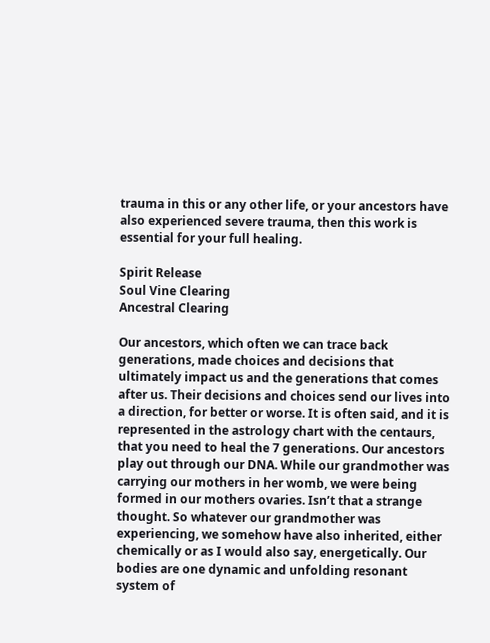trauma in this or any other life, or your ancestors have also experienced severe trauma, then this work is essential for your full healing.

Spirit Release
Soul Vine Clearing
Ancestral Clearing

Our ancestors, which often we can trace back generations, made choices and decisions that ultimately impact us and the generations that comes after us. Their decisions and choices send our lives into a direction, for better or worse. It is often said, and it is represented in the astrology chart with the centaurs, that you need to heal the 7 generations. Our ancestors play out through our DNA. While our grandmother was carrying our mothers in her womb, we were being formed in our mothers ovaries. Isn’t that a strange thought. So whatever our grandmother was experiencing, we somehow have also inherited, either chemically or as I would also say, energetically. Our bodies are one dynamic and unfolding resonant system of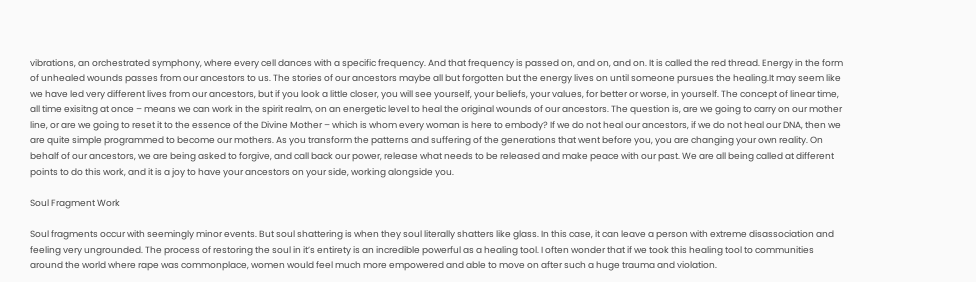vibrations, an orchestrated symphony, where every cell dances with a specific frequency. And that frequency is passed on, and on, and on. It is called the red thread. Energy in the form of unhealed wounds passes from our ancestors to us. The stories of our ancestors maybe all but forgotten but the energy lives on until someone pursues the healing.It may seem like we have led very different lives from our ancestors, but if you look a little closer, you will see yourself, your beliefs, your values, for better or worse, in yourself. The concept of linear time, all time exisitng at once – means we can work in the spirit realm, on an energetic level to heal the original wounds of our ancestors. The question is, are we going to carry on our mother line, or are we going to reset it to the essence of the Divine Mother – which is whom every woman is here to embody? If we do not heal our ancestors, if we do not heal our DNA, then we are quite simple programmed to become our mothers. As you transform the patterns and suffering of the generations that went before you, you are changing your own reality. On behalf of our ancestors, we are being asked to forgive, and call back our power, release what needs to be released and make peace with our past. We are all being called at different points to do this work, and it is a joy to have your ancestors on your side, working alongside you.

Soul Fragment Work

Soul fragments occur with seemingly minor events. But soul shattering is when they soul literally shatters like glass. In this case, it can leave a person with extreme disassociation and feeling very ungrounded. The process of restoring the soul in it’s entirety is an incredible powerful as a healing tool. I often wonder that if we took this healing tool to communities around the world where rape was commonplace, women would feel much more empowered and able to move on after such a huge trauma and violation.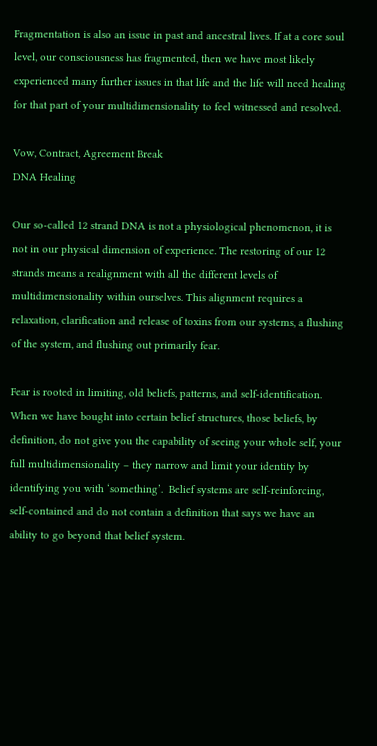Fragmentation is also an issue in past and ancestral lives. If at a core soul level, our consciousness has fragmented, then we have most likely experienced many further issues in that life and the life will need healing for that part of your multidimensionality to feel witnessed and resolved.

Vow, Contract, Agreement Break
DNA Healing

Our so-called 12 strand DNA is not a physiological phenomenon, it is not in our physical dimension of experience. The restoring of our 12 strands means a realignment with all the different levels of multidimensionality within ourselves. This alignment requires a relaxation, clarification and release of toxins from our systems, a flushing of the system, and flushing out primarily fear.

Fear is rooted in limiting, old beliefs, patterns, and self-identification. When we have bought into certain belief structures, those beliefs, by definition, do not give you the capability of seeing your whole self, your full multidimensionality – they narrow and limit your identity by identifying you with ‘something’.  Belief systems are self-reinforcing, self-contained and do not contain a definition that says we have an ability to go beyond that belief system.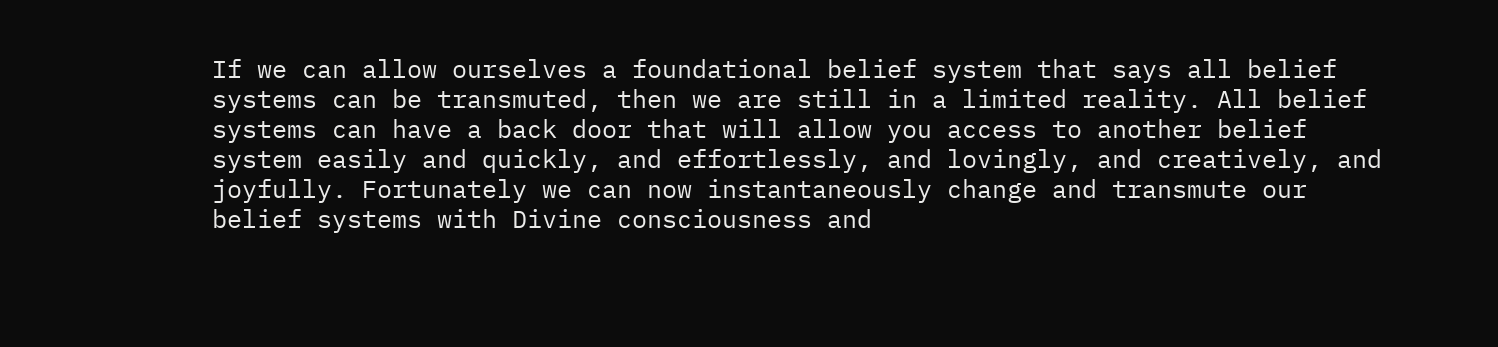If we can allow ourselves a foundational belief system that says all belief systems can be transmuted, then we are still in a limited reality. All belief systems can have a back door that will allow you access to another belief system easily and quickly, and effortlessly, and lovingly, and creatively, and joyfully. Fortunately we can now instantaneously change and transmute our belief systems with Divine consciousness and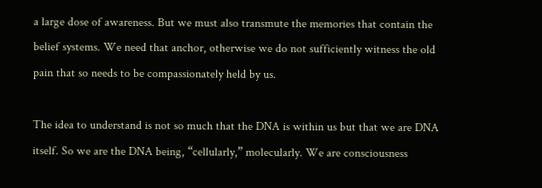a large dose of awareness. But we must also transmute the memories that contain the belief systems. We need that anchor, otherwise we do not sufficiently witness the old pain that so needs to be compassionately held by us.

The idea to understand is not so much that the DNA is within us but that we are DNA itself. So we are the DNA being, “cellularly,” molecularly. We are consciousness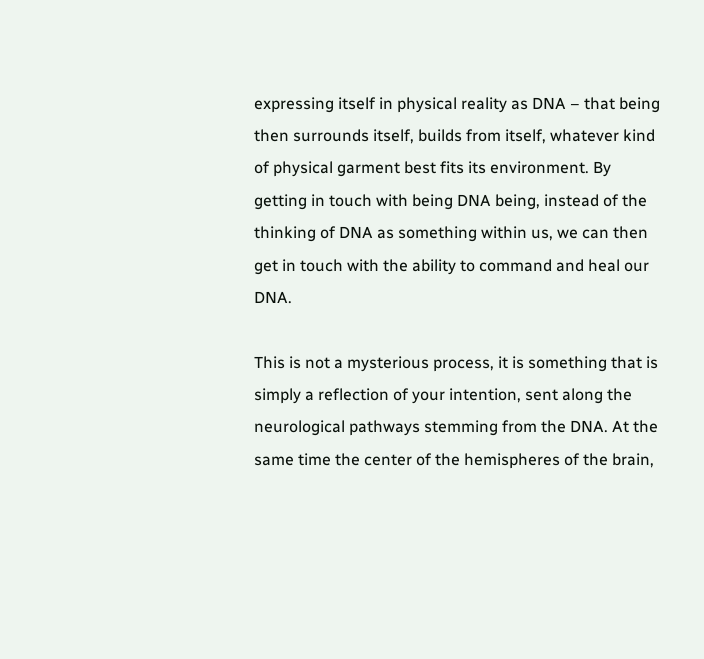expressing itself in physical reality as DNA – that being then surrounds itself, builds from itself, whatever kind of physical garment best fits its environment. By getting in touch with being DNA being, instead of the thinking of DNA as something within us, we can then get in touch with the ability to command and heal our DNA.

This is not a mysterious process, it is something that is simply a reflection of your intention, sent along the neurological pathways stemming from the DNA. At the same time the center of the hemispheres of the brain,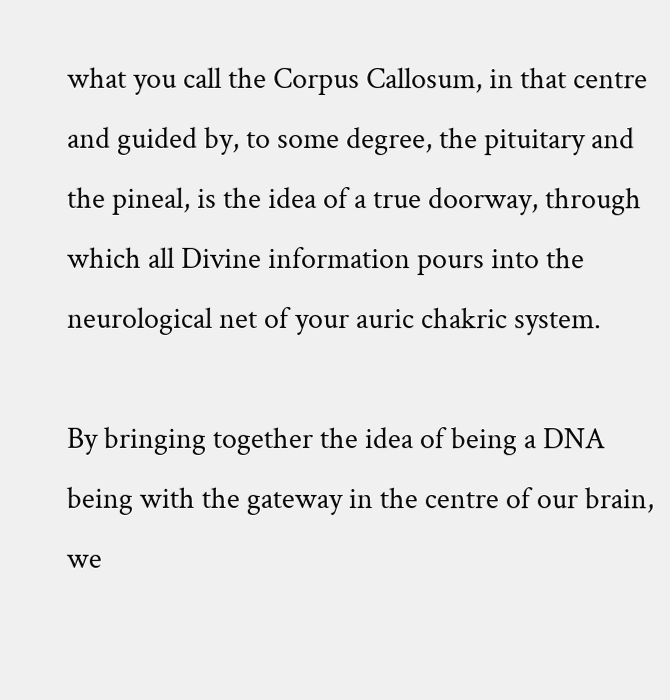what you call the Corpus Callosum, in that centre and guided by, to some degree, the pituitary and the pineal, is the idea of a true doorway, through which all Divine information pours into the neurological net of your auric chakric system.

By bringing together the idea of being a DNA being with the gateway in the centre of our brain, we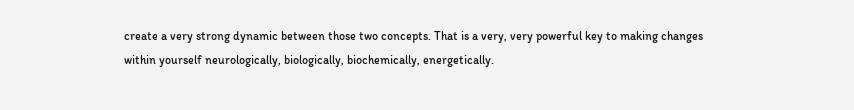create a very strong dynamic between those two concepts. That is a very, very powerful key to making changes within yourself neurologically, biologically, biochemically, energetically.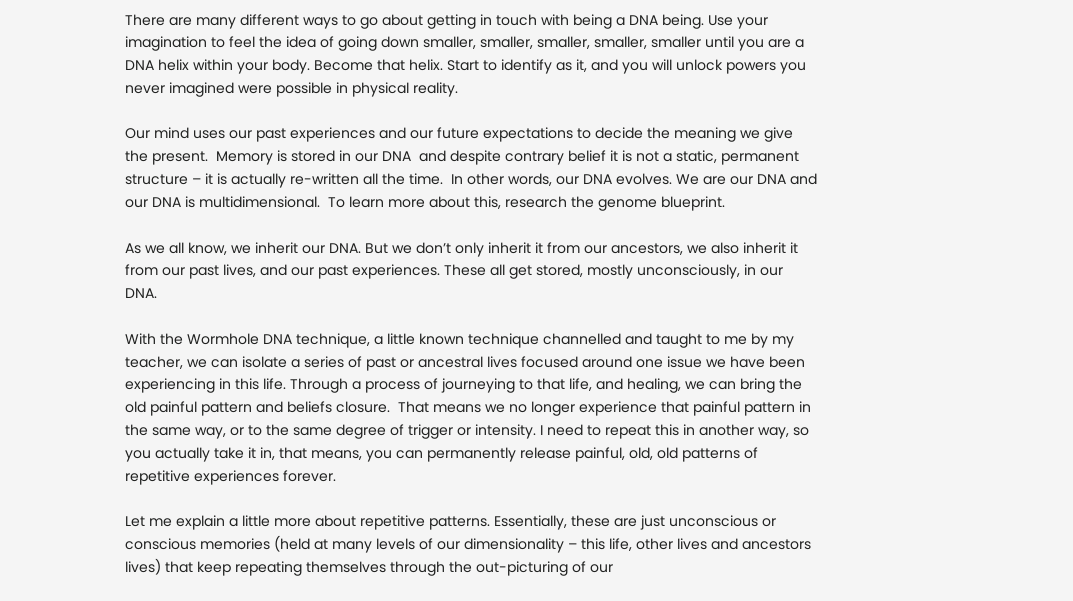There are many different ways to go about getting in touch with being a DNA being. Use your imagination to feel the idea of going down smaller, smaller, smaller, smaller, smaller until you are a DNA helix within your body. Become that helix. Start to identify as it, and you will unlock powers you never imagined were possible in physical reality.

Our mind uses our past experiences and our future expectations to decide the meaning we give the present.  Memory is stored in our DNA  and despite contrary belief it is not a static, permanent structure – it is actually re-written all the time.  In other words, our DNA evolves. We are our DNA and our DNA is multidimensional.  To learn more about this, research the genome blueprint.

As we all know, we inherit our DNA. But we don’t only inherit it from our ancestors, we also inherit it from our past lives, and our past experiences. These all get stored, mostly unconsciously, in our DNA.

With the Wormhole DNA technique, a little known technique channelled and taught to me by my teacher, we can isolate a series of past or ancestral lives focused around one issue we have been experiencing in this life. Through a process of journeying to that life, and healing, we can bring the old painful pattern and beliefs closure.  That means we no longer experience that painful pattern in the same way, or to the same degree of trigger or intensity. I need to repeat this in another way, so you actually take it in, that means, you can permanently release painful, old, old patterns of repetitive experiences forever.

Let me explain a little more about repetitive patterns. Essentially, these are just unconscious or conscious memories (held at many levels of our dimensionality – this life, other lives and ancestors lives) that keep repeating themselves through the out-picturing of our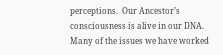perceptions.  Our Ancestor’s consciousness is alive in our DNA. Many of the issues we have worked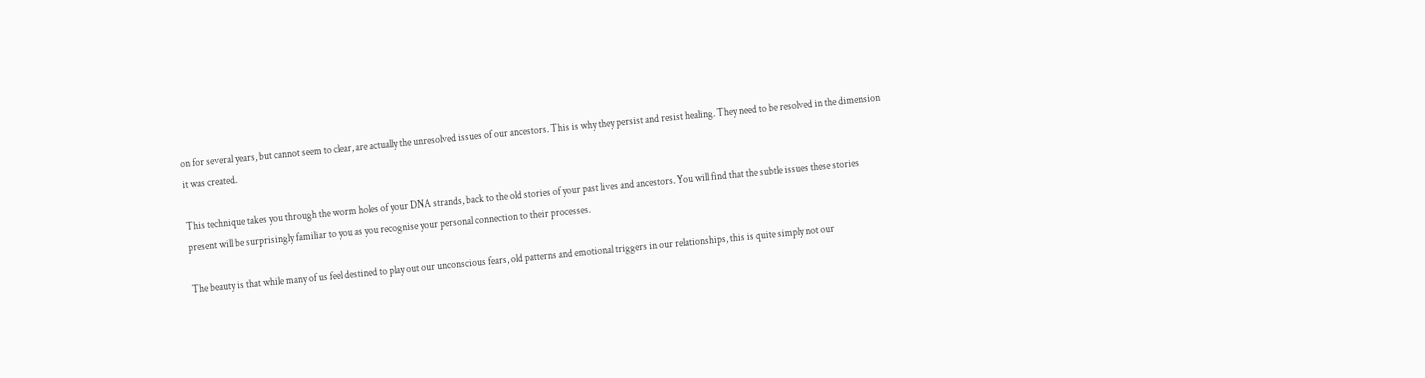on for several years, but cannot seem to clear, are actually the unresolved issues of our ancestors. This is why they persist and resist healing. They need to be resolved in the dimension it was created.

This technique takes you through the worm holes of your DNA strands, back to the old stories of your past lives and ancestors. You will find that the subtle issues these stories present will be surprisingly familiar to you as you recognise your personal connection to their processes.

The beauty is that while many of us feel destined to play out our unconscious fears, old patterns and emotional triggers in our relationships, this is quite simply not our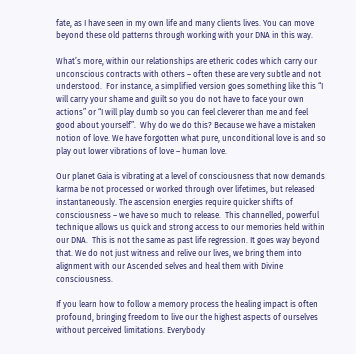fate, as I have seen in my own life and many clients lives. You can move beyond these old patterns through working with your DNA in this way.

What’s more, within our relationships are etheric codes which carry our unconscious contracts with others – often these are very subtle and not understood.  For instance, a simplified version goes something like this “I will carry your shame and guilt so you do not have to face your own actions” or “I will play dumb so you can feel cleverer than me and feel good about yourself”.  Why do we do this? Because we have a mistaken notion of love. We have forgotten what pure, unconditional love is and so play out lower vibrations of love – human love.

Our planet Gaia is vibrating at a level of consciousness that now demands karma be not processed or worked through over lifetimes, but released instantaneously. The ascension energies require quicker shifts of consciousness – we have so much to release.  This channelled, powerful technique allows us quick and strong access to our memories held within our DNA.  This is not the same as past life regression. It goes way beyond that. We do not just witness and relive our lives, we bring them into alignment with our Ascended selves and heal them with Divine consciousness.

If you learn how to follow a memory process the healing impact is often profound, bringing freedom to live our the highest aspects of ourselves without perceived limitations. Everybody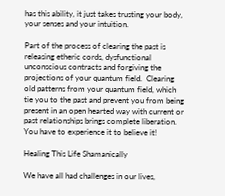has this ability, it just takes trusting your body, your senses and your intuition.

Part of the process of clearing the past is releasing etheric cords, dysfunctional unconscious contracts and forgiving the projections of your quantum field.  Clearing old patterns from your quantum field, which tie you to the past and prevent you from being present in an open hearted way with current or past relationships brings complete liberation. You have to experience it to believe it!

Healing This Life Shamanically

We have all had challenges in our lives,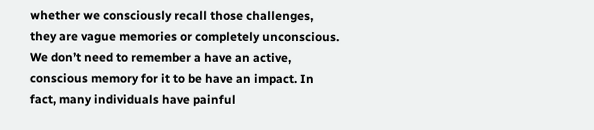whether we consciously recall those challenges, they are vague memories or completely unconscious. We don’t need to remember a have an active, conscious memory for it to be have an impact. In fact, many individuals have painful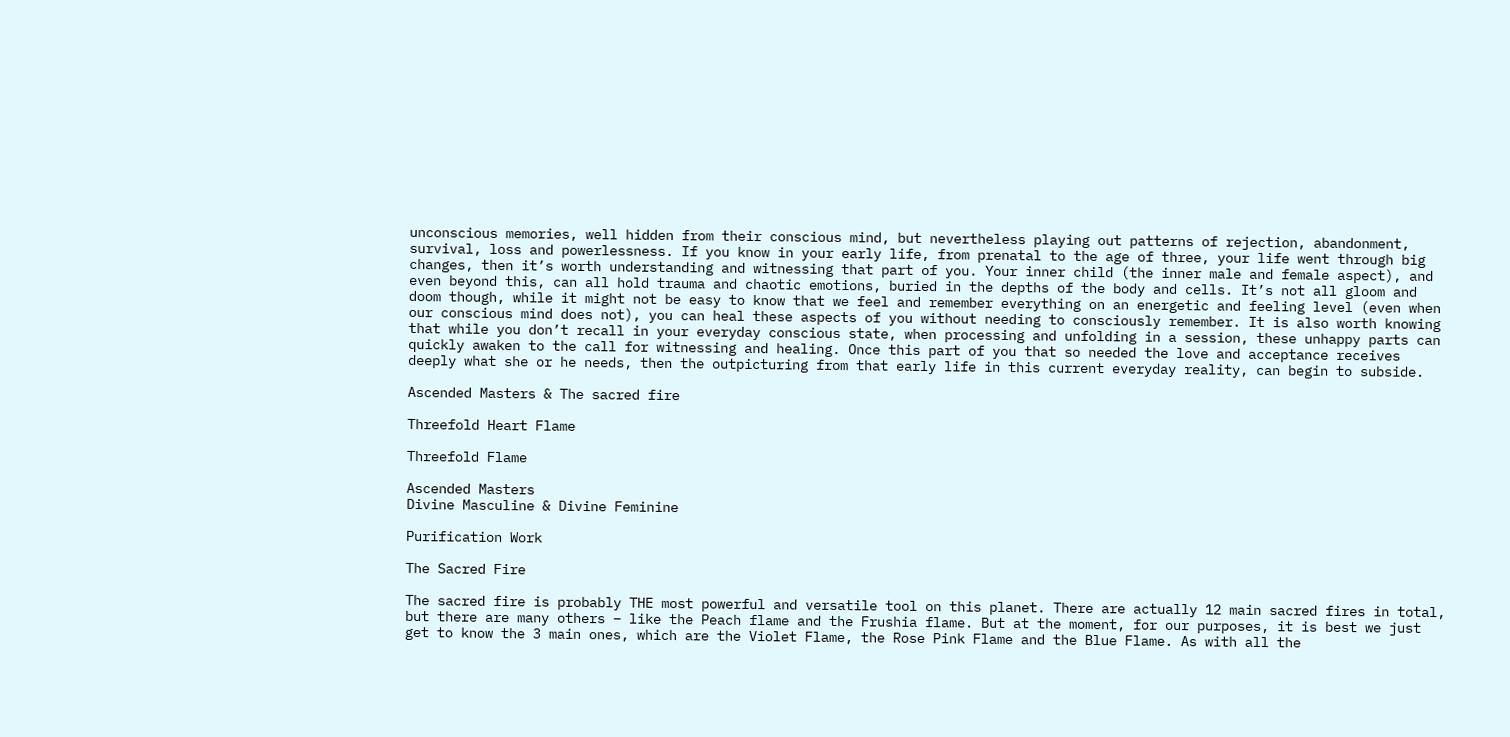unconscious memories, well hidden from their conscious mind, but nevertheless playing out patterns of rejection, abandonment, survival, loss and powerlessness. If you know in your early life, from prenatal to the age of three, your life went through big changes, then it’s worth understanding and witnessing that part of you. Your inner child (the inner male and female aspect), and even beyond this, can all hold trauma and chaotic emotions, buried in the depths of the body and cells. It’s not all gloom and doom though, while it might not be easy to know that we feel and remember everything on an energetic and feeling level (even when our conscious mind does not), you can heal these aspects of you without needing to consciously remember. It is also worth knowing that while you don’t recall in your everyday conscious state, when processing and unfolding in a session, these unhappy parts can quickly awaken to the call for witnessing and healing. Once this part of you that so needed the love and acceptance receives deeply what she or he needs, then the outpicturing from that early life in this current everyday reality, can begin to subside.

Ascended Masters & The sacred fire

Threefold Heart Flame

Threefold Flame

Ascended Masters
Divine Masculine & Divine Feminine

Purification Work

The Sacred Fire

The sacred fire is probably THE most powerful and versatile tool on this planet. There are actually 12 main sacred fires in total, but there are many others – like the Peach flame and the Frushia flame. But at the moment, for our purposes, it is best we just get to know the 3 main ones, which are the Violet Flame, the Rose Pink Flame and the Blue Flame. As with all the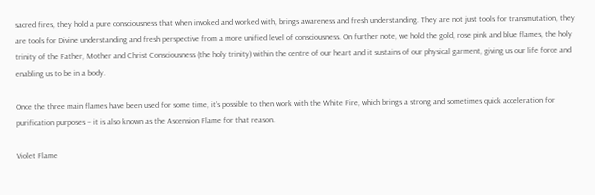sacred fires, they hold a pure consciousness that when invoked and worked with, brings awareness and fresh understanding. They are not just tools for transmutation, they are tools for Divine understanding and fresh perspective from a more unified level of consciousness. On further note, we hold the gold, rose pink and blue flames, the holy trinity of the Father, Mother and Christ Consciousness (the holy trinity) within the centre of our heart and it sustains of our physical garment, giving us our life force and enabling us to be in a body.

Once the three main flames have been used for some time, it’s possible to then work with the White Fire, which brings a strong and sometimes quick acceleration for purification purposes – it is also known as the Ascension Flame for that reason.

Violet Flame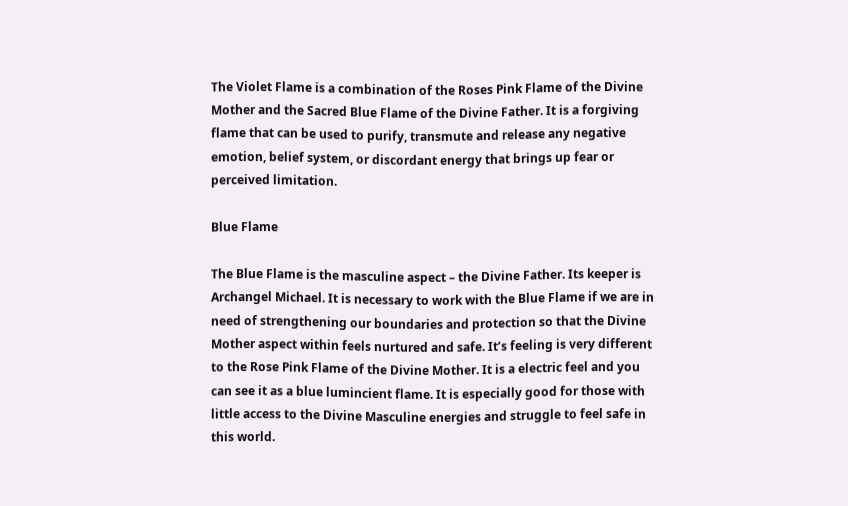The Violet Flame is a combination of the Roses Pink Flame of the Divine Mother and the Sacred Blue Flame of the Divine Father. It is a forgiving flame that can be used to purify, transmute and release any negative emotion, belief system, or discordant energy that brings up fear or perceived limitation.

Blue Flame

The Blue Flame is the masculine aspect – the Divine Father. Its keeper is Archangel Michael. It is necessary to work with the Blue Flame if we are in need of strengthening our boundaries and protection so that the Divine Mother aspect within feels nurtured and safe. It’s feeling is very different to the Rose Pink Flame of the Divine Mother. It is a electric feel and you can see it as a blue lumincient flame. It is especially good for those with little access to the Divine Masculine energies and struggle to feel safe in this world.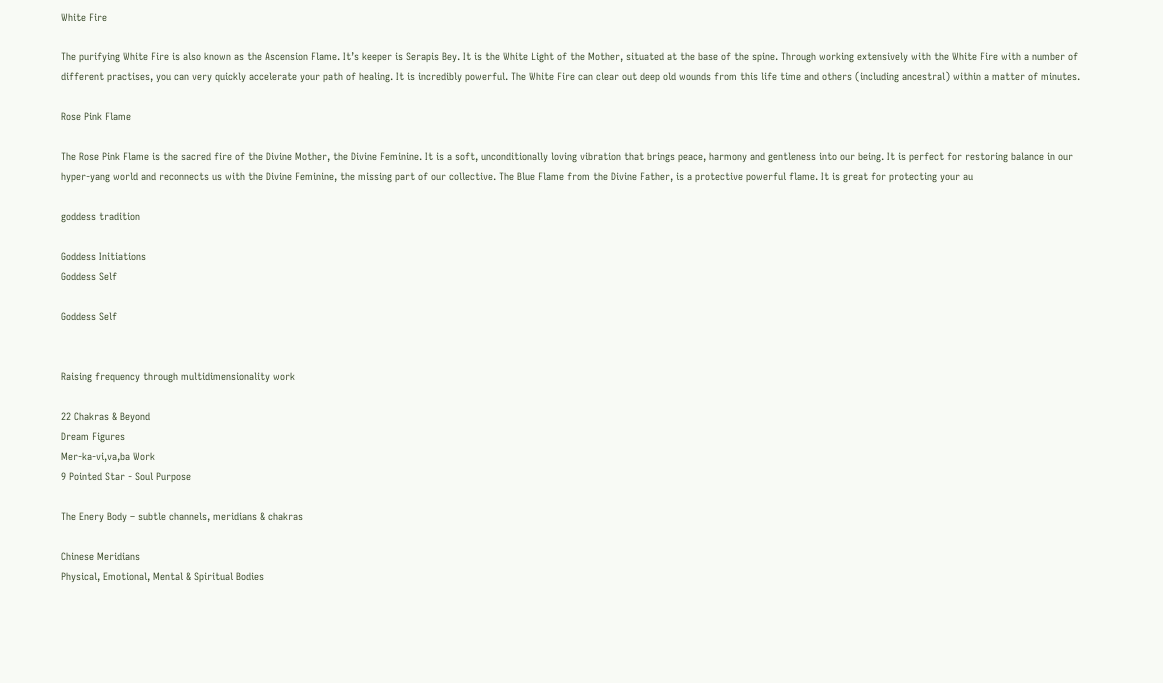White Fire

The purifying White Fire is also known as the Ascension Flame. It’s keeper is Serapis Bey. It is the White Light of the Mother, situated at the base of the spine. Through working extensively with the White Fire with a number of different practises, you can very quickly accelerate your path of healing. It is incredibly powerful. The White Fire can clear out deep old wounds from this life time and others (including ancestral) within a matter of minutes.

Rose Pink Flame

The Rose Pink Flame is the sacred fire of the Divine Mother, the Divine Feminine. It is a soft, unconditionally loving vibration that brings peace, harmony and gentleness into our being. It is perfect for restoring balance in our hyper-yang world and reconnects us with the Divine Feminine, the missing part of our collective. The Blue Flame from the Divine Father, is a protective powerful flame. It is great for protecting your au

goddess tradition

Goddess Initiations
Goddess Self

Goddess Self


Raising frequency through multidimensionality work

22 Chakras & Beyond
Dream Figures
Mer-ka-vi,va,ba Work
9 Pointed Star - Soul Purpose

The Enery Body – subtle channels, meridians & chakras

Chinese Meridians
Physical, Emotional, Mental & Spiritual Bodies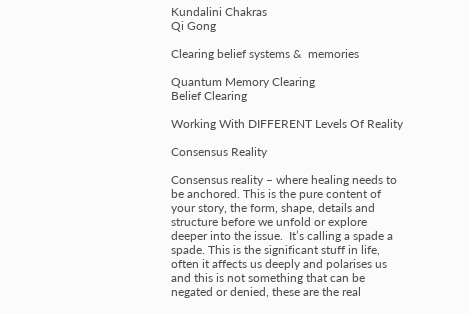Kundalini Chakras
Qi Gong

Clearing belief systems &  memories

Quantum Memory Clearing
Belief Clearing

Working With DIFFERENT Levels Of Reality

Consensus Reality

Consensus reality – where healing needs to be anchored. This is the pure content of your story, the form, shape, details and structure before we unfold or explore deeper into the issue.  It’s calling a spade a spade. This is the significant stuff in life, often it affects us deeply and polarises us and this is not something that can be negated or denied, these are the real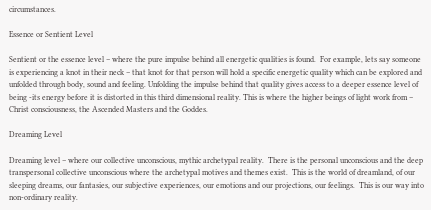circumstances.

Essence or Sentient Level

Sentient or the essence level – where the pure impulse behind all energetic qualities is found.  For example, lets say someone is experiencing a knot in their neck – that knot for that person will hold a specific energetic quality which can be explored and unfolded through body, sound and feeling. Unfolding the impulse behind that quality gives access to a deeper essence level of being -its energy before it is distorted in this third dimensional reality. This is where the higher beings of light work from – Christ consciousness, the Ascended Masters and the Goddes.

Dreaming Level

Dreaming level – where our collective unconscious, mythic archetypal reality.  There is the personal unconscious and the deep transpersonal collective unconscious where the archetypal motives and themes exist.  This is the world of dreamland, of our sleeping dreams, our fantasies, our subjective experiences, our emotions and our projections, our feelings.  This is our way into non-ordinary reality.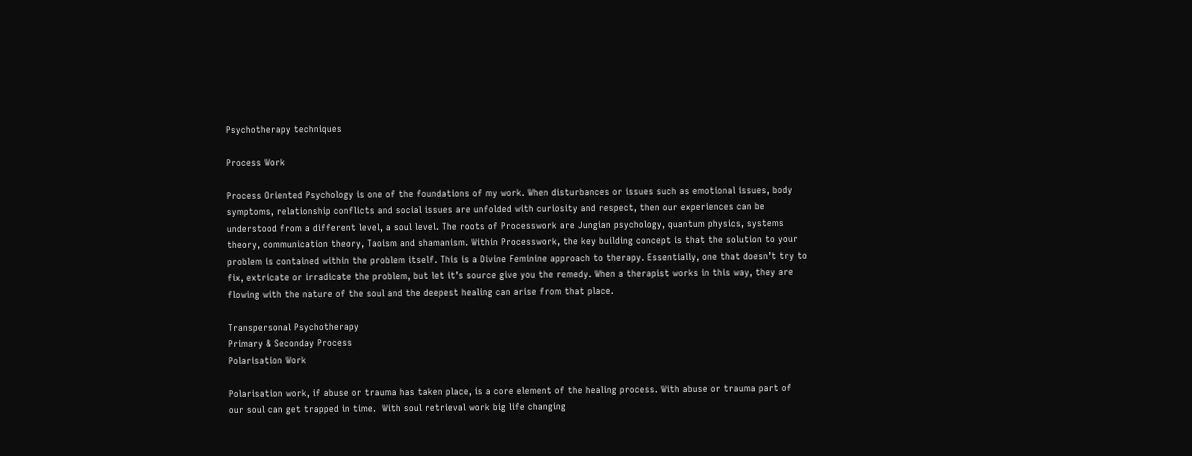Psychotherapy techniques

Process Work

Process Oriented Psychology is one of the foundations of my work. When disturbances or issues such as emotional issues, body symptoms, relationship conflicts and social issues are unfolded with curiosity and respect, then our experiences can be understood from a different level, a soul level. The roots of Processwork are Jungian psychology, quantum physics, systems theory, communication theory, Taoism and shamanism. Within Processwork, the key building concept is that the solution to your problem is contained within the problem itself. This is a Divine Feminine approach to therapy. Essentially, one that doesn’t try to fix, extricate or irradicate the problem, but let it’s source give you the remedy. When a therapist works in this way, they are flowing with the nature of the soul and the deepest healing can arise from that place.

Transpersonal Psychotherapy
Primary & Seconday Process
Polarisation Work

Polarisation work, if abuse or trauma has taken place, is a core element of the healing process. With abuse or trauma part of our soul can get trapped in time.  With soul retrieval work big life changing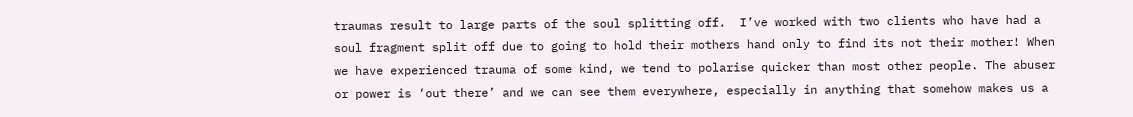traumas result to large parts of the soul splitting off.  I’ve worked with two clients who have had a soul fragment split off due to going to hold their mothers hand only to find its not their mother! When we have experienced trauma of some kind, we tend to polarise quicker than most other people. The abuser or power is ‘out there’ and we can see them everywhere, especially in anything that somehow makes us a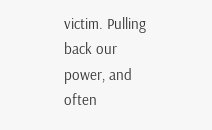victim. Pulling back our power, and often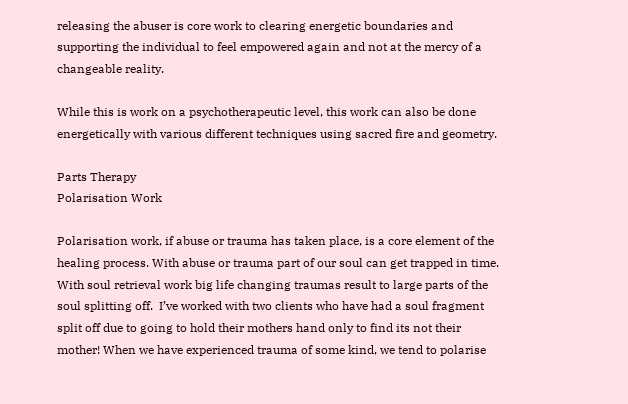releasing the abuser is core work to clearing energetic boundaries and supporting the individual to feel empowered again and not at the mercy of a changeable reality.

While this is work on a psychotherapeutic level, this work can also be done energetically with various different techniques using sacred fire and geometry.

Parts Therapy
Polarisation Work

Polarisation work, if abuse or trauma has taken place, is a core element of the healing process. With abuse or trauma part of our soul can get trapped in time.  With soul retrieval work big life changing traumas result to large parts of the soul splitting off.  I’ve worked with two clients who have had a soul fragment split off due to going to hold their mothers hand only to find its not their mother! When we have experienced trauma of some kind, we tend to polarise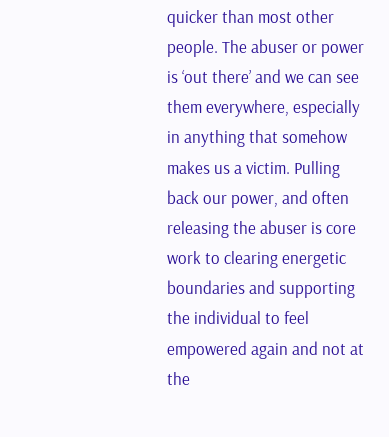quicker than most other people. The abuser or power is ‘out there’ and we can see them everywhere, especially in anything that somehow makes us a victim. Pulling back our power, and often releasing the abuser is core work to clearing energetic boundaries and supporting the individual to feel empowered again and not at the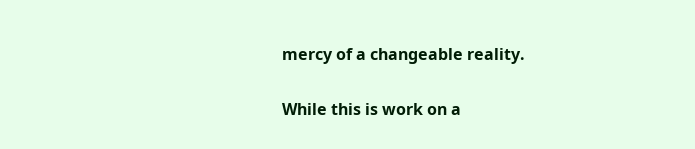mercy of a changeable reality.

While this is work on a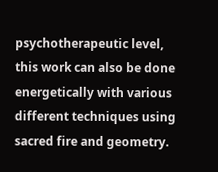psychotherapeutic level, this work can also be done energetically with various different techniques using sacred fire and geometry.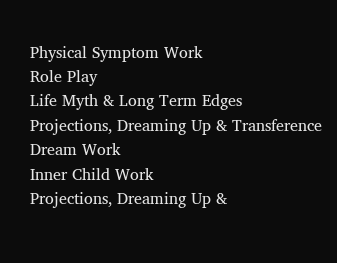Physical Symptom Work
Role Play
Life Myth & Long Term Edges
Projections, Dreaming Up & Transference
Dream Work
Inner Child Work
Projections, Dreaming Up &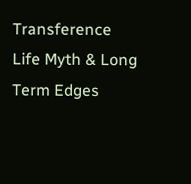Transference
Life Myth & Long Term Edges